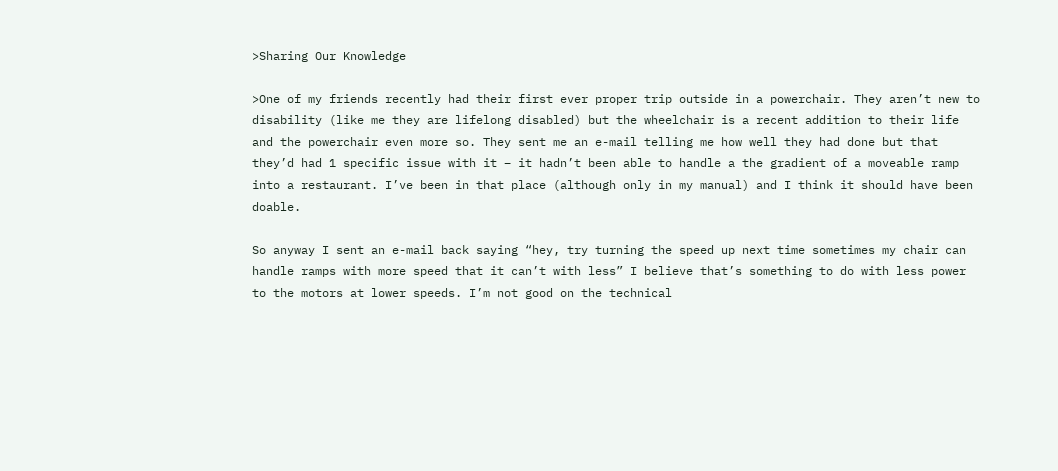>Sharing Our Knowledge

>One of my friends recently had their first ever proper trip outside in a powerchair. They aren’t new to disability (like me they are lifelong disabled) but the wheelchair is a recent addition to their life and the powerchair even more so. They sent me an e-mail telling me how well they had done but that they’d had 1 specific issue with it – it hadn’t been able to handle a the gradient of a moveable ramp into a restaurant. I’ve been in that place (although only in my manual) and I think it should have been doable.

So anyway I sent an e-mail back saying “hey, try turning the speed up next time sometimes my chair can handle ramps with more speed that it can’t with less” I believe that’s something to do with less power to the motors at lower speeds. I’m not good on the technical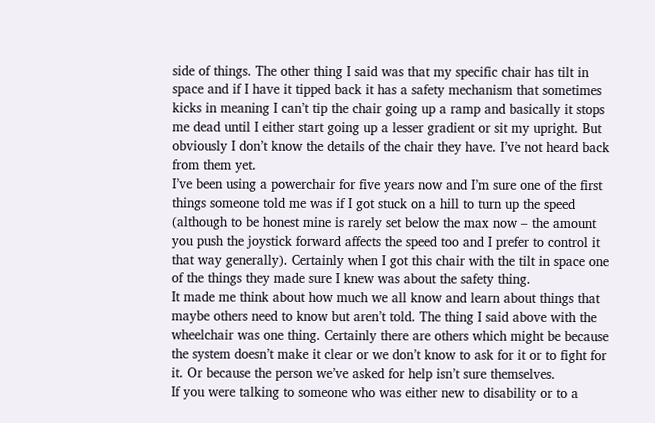side of things. The other thing I said was that my specific chair has tilt in space and if I have it tipped back it has a safety mechanism that sometimes kicks in meaning I can’t tip the chair going up a ramp and basically it stops me dead until I either start going up a lesser gradient or sit my upright. But obviously I don’t know the details of the chair they have. I’ve not heard back from them yet.
I’ve been using a powerchair for five years now and I’m sure one of the first things someone told me was if I got stuck on a hill to turn up the speed (although to be honest mine is rarely set below the max now – the amount you push the joystick forward affects the speed too and I prefer to control it that way generally). Certainly when I got this chair with the tilt in space one of the things they made sure I knew was about the safety thing.
It made me think about how much we all know and learn about things that maybe others need to know but aren’t told. The thing I said above with the wheelchair was one thing. Certainly there are others which might be because the system doesn’t make it clear or we don’t know to ask for it or to fight for it. Or because the person we’ve asked for help isn’t sure themselves.
If you were talking to someone who was either new to disability or to a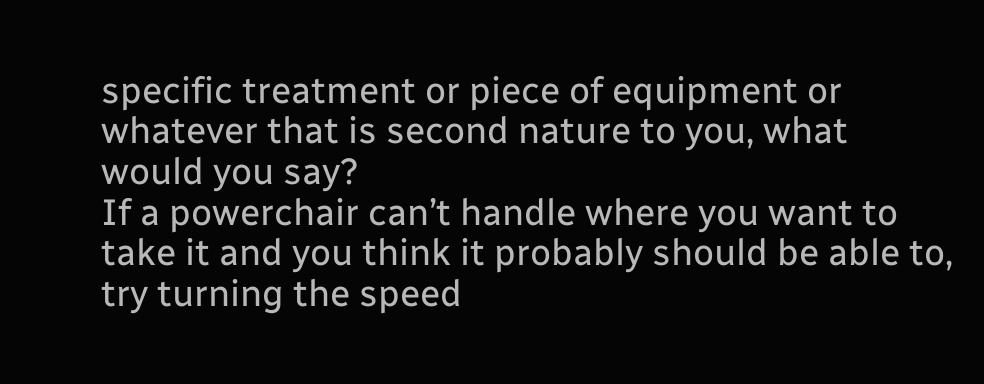specific treatment or piece of equipment or whatever that is second nature to you, what would you say?
If a powerchair can’t handle where you want to take it and you think it probably should be able to, try turning the speed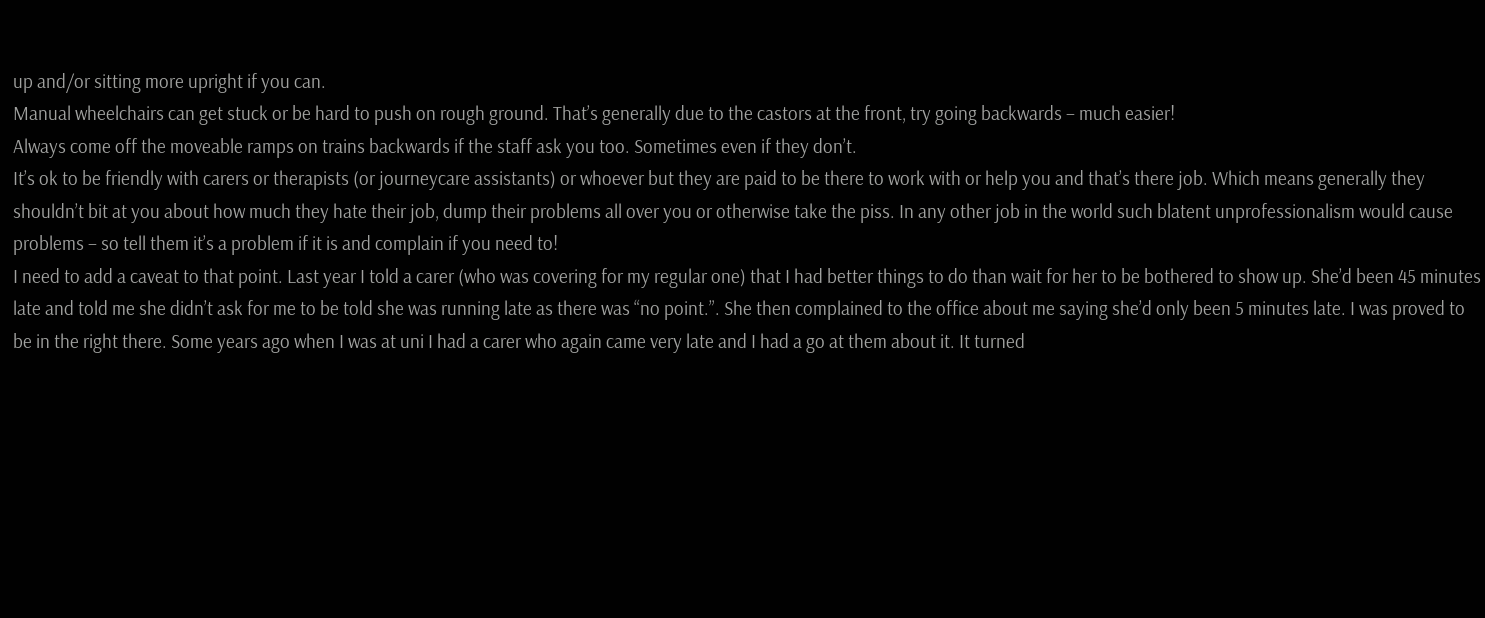up and/or sitting more upright if you can.
Manual wheelchairs can get stuck or be hard to push on rough ground. That’s generally due to the castors at the front, try going backwards – much easier!
Always come off the moveable ramps on trains backwards if the staff ask you too. Sometimes even if they don’t.
It’s ok to be friendly with carers or therapists (or journeycare assistants) or whoever but they are paid to be there to work with or help you and that’s there job. Which means generally they shouldn’t bit at you about how much they hate their job, dump their problems all over you or otherwise take the piss. In any other job in the world such blatent unprofessionalism would cause problems – so tell them it’s a problem if it is and complain if you need to!
I need to add a caveat to that point. Last year I told a carer (who was covering for my regular one) that I had better things to do than wait for her to be bothered to show up. She’d been 45 minutes late and told me she didn’t ask for me to be told she was running late as there was “no point.”. She then complained to the office about me saying she’d only been 5 minutes late. I was proved to be in the right there. Some years ago when I was at uni I had a carer who again came very late and I had a go at them about it. It turned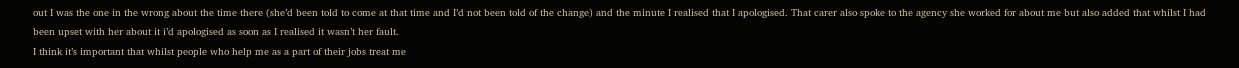out I was the one in the wrong about the time there (she’d been told to come at that time and I’d not been told of the change) and the minute I realised that I apologised. That carer also spoke to the agency she worked for about me but also added that whilst I had been upset with her about it i’d apologised as soon as I realised it wasn’t her fault.
I think it’s important that whilst people who help me as a part of their jobs treat me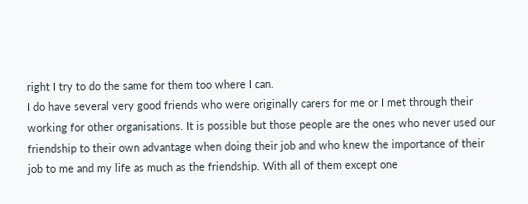right I try to do the same for them too where I can.
I do have several very good friends who were originally carers for me or I met through their working for other organisations. It is possible but those people are the ones who never used our friendship to their own advantage when doing their job and who knew the importance of their job to me and my life as much as the friendship. With all of them except one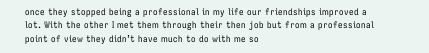once they stopped being a professional in my life our friendships improved a lot. With the other I met them through their then job but from a professional point of view they didn’t have much to do with me so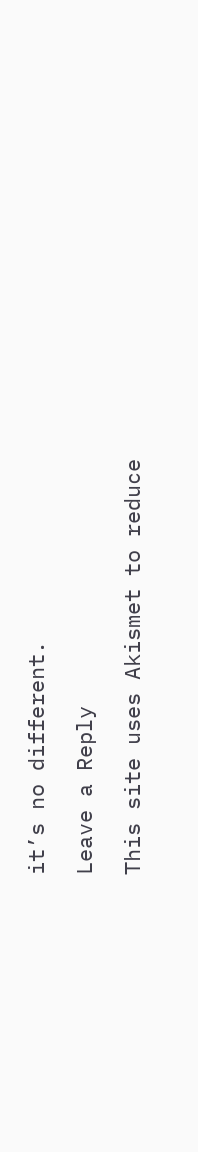it’s no different.

Leave a Reply

This site uses Akismet to reduce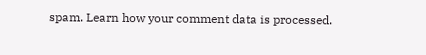spam. Learn how your comment data is processed.